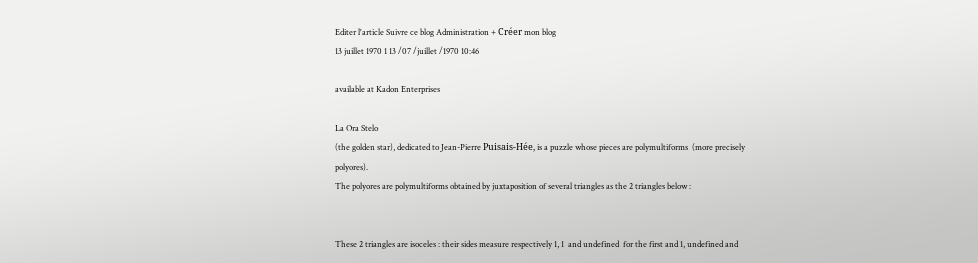Editer l'article Suivre ce blog Administration + Créer mon blog
13 juillet 1970 1 13 /07 /juillet /1970 10:46

available at Kadon Enterprises

La Ora Stelo
(the golden star), dedicated to Jean-Pierre Puisais-Hée, is a puzzle whose pieces are polymultiforms  (more precisely polyores).
The polyores are polymultiforms obtained by juxtaposition of several triangles as the 2 triangles below :


These 2 triangles are isoceles : their sides measure respectively 1, 1  and undefined  for the first and 1, undefined and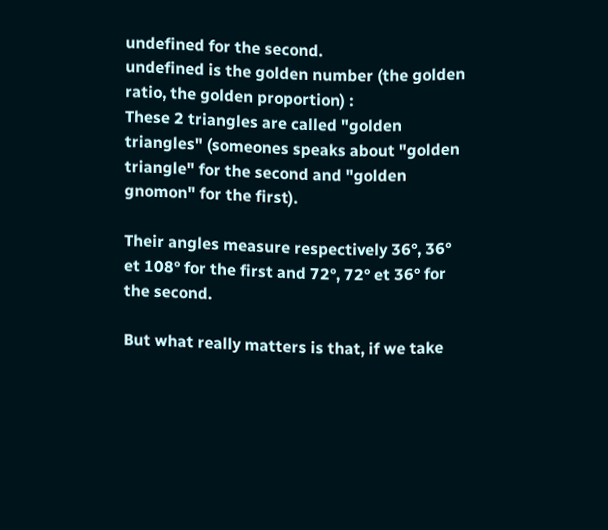undefined for the second.
undefined is the golden number (the golden ratio, the golden proportion) :
These 2 triangles are called "golden triangles" (someones speaks about "golden triangle" for the second and "golden gnomon" for the first).

Their angles measure respectively 36°, 36° et 108° for the first and 72°, 72° et 36° for the second.

But what really matters is that, if we take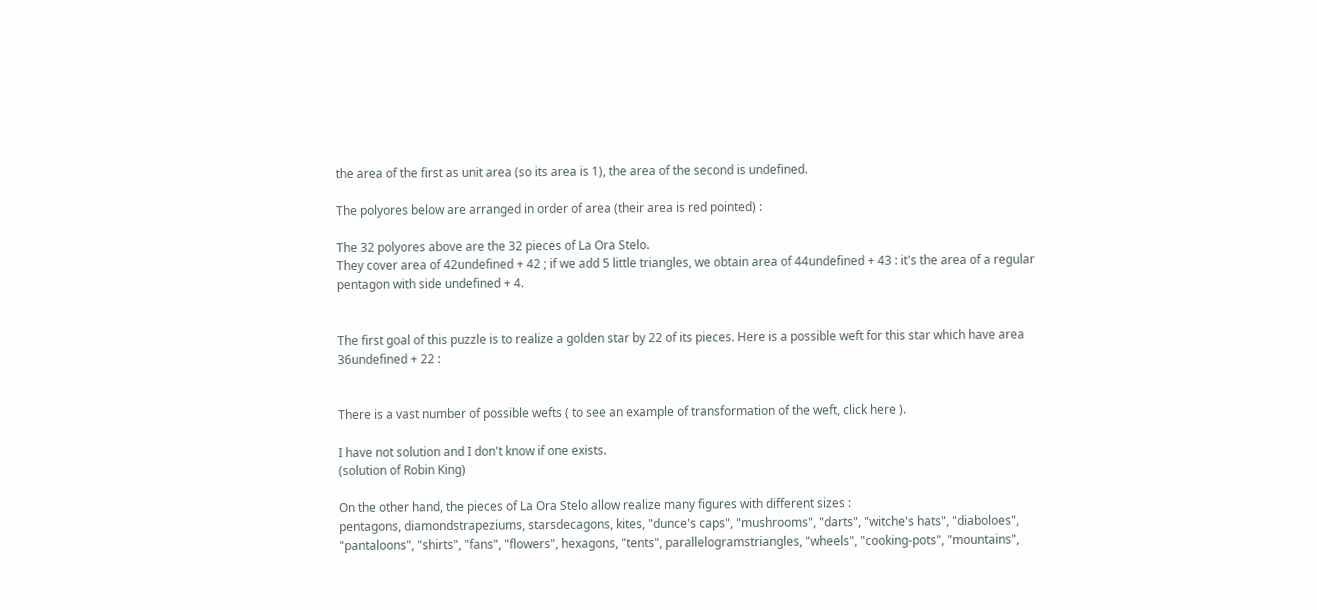the area of the first as unit area (so its area is 1), the area of the second is undefined.

The polyores below are arranged in order of area (their area is red pointed) :

The 32 polyores above are the 32 pieces of La Ora Stelo.
They cover area of 42undefined + 42 ; if we add 5 little triangles, we obtain area of 44undefined + 43 : it's the area of a regular pentagon with side undefined + 4.


The first goal of this puzzle is to realize a golden star by 22 of its pieces. Here is a possible weft for this star which have area 36undefined + 22 :


There is a vast number of possible wefts ( to see an example of transformation of the weft, click here ).

I have not solution and I don't know if one exists.
(solution of Robin King)

On the other hand, the pieces of La Ora Stelo allow realize many figures with different sizes :
pentagons, diamondstrapeziums, starsdecagons, kites, "dunce's caps", "mushrooms", "darts", "witche's hats", "diaboloes", "pantaloons", "shirts", "fans", "flowers", hexagons, "tents", parallelogramstriangles, "wheels", "cooking-pots", "mountains",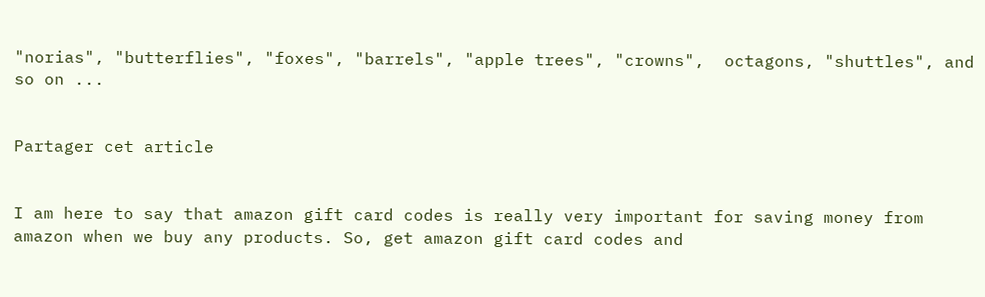"norias", "butterflies", "foxes", "barrels", "apple trees", "crowns",  octagons, "shuttles", and so on ...


Partager cet article


I am here to say that amazon gift card codes is really very important for saving money from amazon when we buy any products. So, get amazon gift card codes and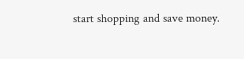start shopping and save money.